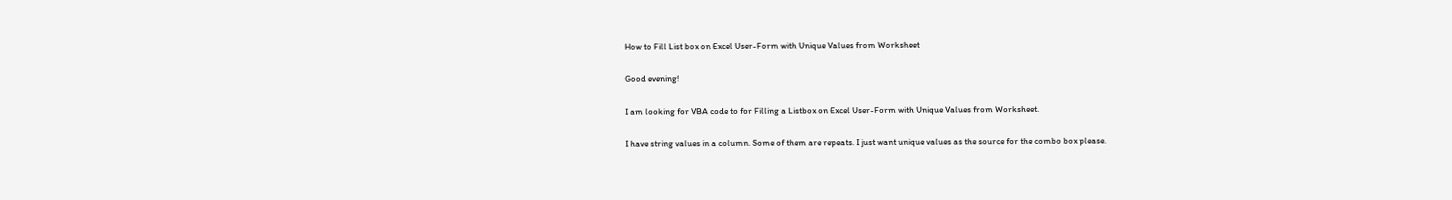How to Fill List box on Excel User-Form with Unique Values from Worksheet

Good evening!

I am looking for VBA code to for Filling a Listbox on Excel User-Form with Unique Values from Worksheet.

I have string values in a column. Some of them are repeats. I just want unique values as the source for the combo box please.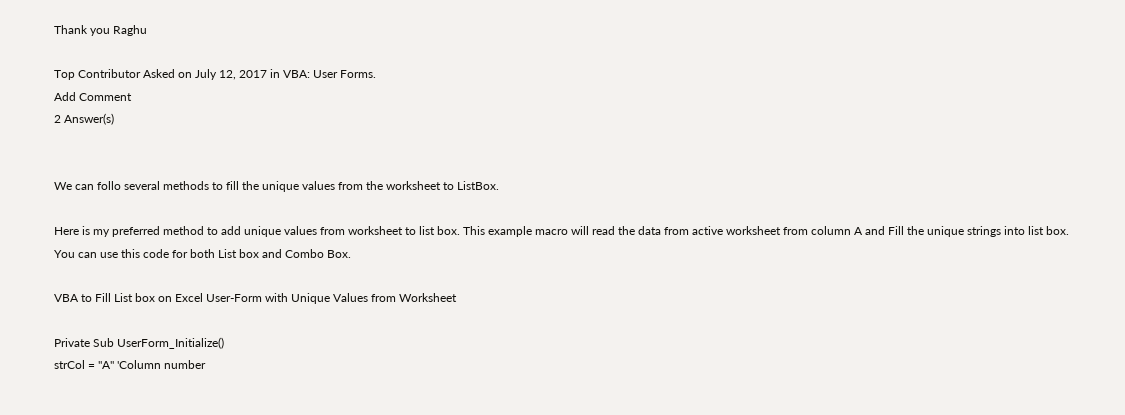Thank you Raghu

Top Contributor Asked on July 12, 2017 in VBA: User Forms.
Add Comment
2 Answer(s)


We can follo several methods to fill the unique values from the worksheet to ListBox.

Here is my preferred method to add unique values from worksheet to list box. This example macro will read the data from active worksheet from column A and Fill the unique strings into list box. You can use this code for both List box and Combo Box.

VBA to Fill List box on Excel User-Form with Unique Values from Worksheet

Private Sub UserForm_Initialize()
strCol = "A" 'Column number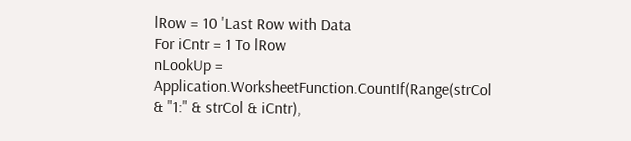lRow = 10 'Last Row with Data
For iCntr = 1 To lRow
nLookUp = Application.WorksheetFunction.CountIf(Range(strCol & "1:" & strCol & iCntr),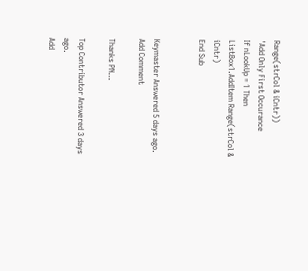Range(strCol & iCntr))
'Add Only First Occurance
If nLookUp = 1 Then ListBox1.AddItem Range(strCol & iCntr)
End Sub


Keymaster Answered 5 days ago.
Add Comment

Thanks PN…

Top Contributor Answered 3 days ago.
Add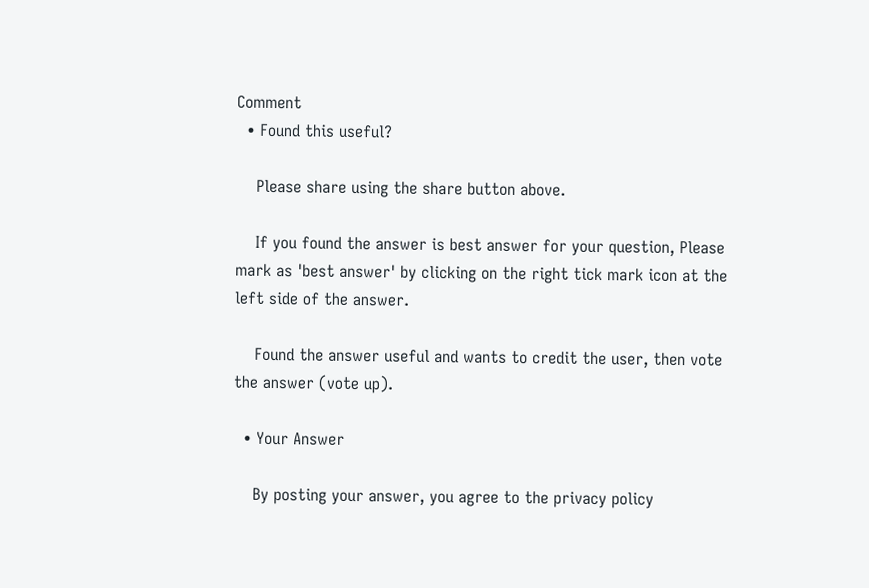Comment
  • Found this useful?

    Please share using the share button above.

    If you found the answer is best answer for your question, Please mark as 'best answer' by clicking on the right tick mark icon at the left side of the answer.

    Found the answer useful and wants to credit the user, then vote the answer (vote up).

  • Your Answer

    By posting your answer, you agree to the privacy policy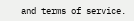and terms of service.